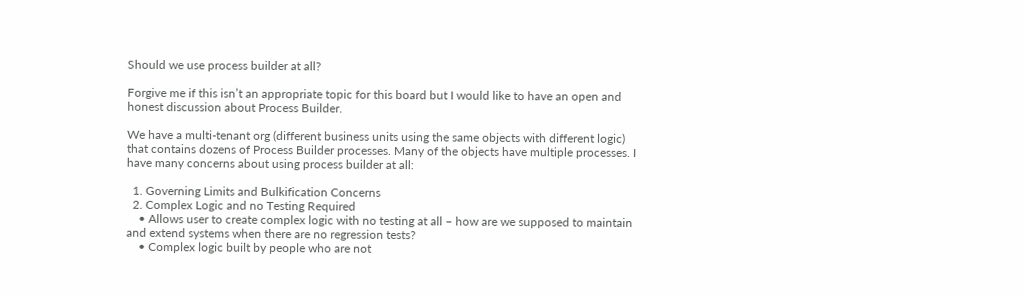Should we use process builder at all?

Forgive me if this isn’t an appropriate topic for this board but I would like to have an open and honest discussion about Process Builder.

We have a multi-tenant org (different business units using the same objects with different logic) that contains dozens of Process Builder processes. Many of the objects have multiple processes. I have many concerns about using process builder at all:

  1. Governing Limits and Bulkification Concerns
  2. Complex Logic and no Testing Required
    • Allows user to create complex logic with no testing at all – how are we supposed to maintain and extend systems when there are no regression tests?
    • Complex logic built by people who are not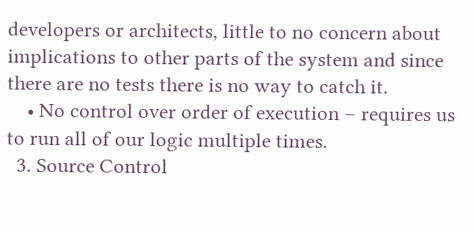developers or architects, little to no concern about implications to other parts of the system and since there are no tests there is no way to catch it.
    • No control over order of execution – requires us to run all of our logic multiple times.
  3. Source Control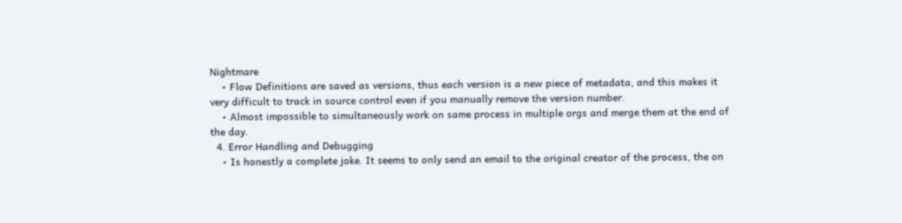Nightmare
    • Flow Definitions are saved as versions, thus each version is a new piece of metadata, and this makes it very difficult to track in source control even if you manually remove the version number.
    • Almost impossible to simultaneously work on same process in multiple orgs and merge them at the end of the day.
  4. Error Handling and Debugging
    • Is honestly a complete joke. It seems to only send an email to the original creator of the process, the on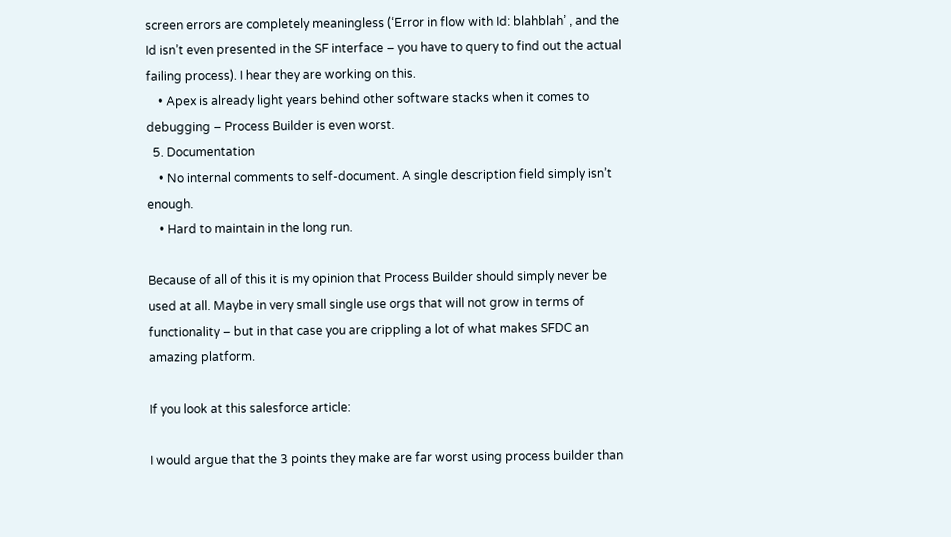screen errors are completely meaningless (‘Error in flow with Id: blahblah’ , and the Id isn’t even presented in the SF interface – you have to query to find out the actual failing process). I hear they are working on this.
    • Apex is already light years behind other software stacks when it comes to debugging – Process Builder is even worst.
  5. Documentation
    • No internal comments to self-document. A single description field simply isn’t enough.
    • Hard to maintain in the long run.

Because of all of this it is my opinion that Process Builder should simply never be used at all. Maybe in very small single use orgs that will not grow in terms of functionality – but in that case you are crippling a lot of what makes SFDC an amazing platform.

If you look at this salesforce article:

I would argue that the 3 points they make are far worst using process builder than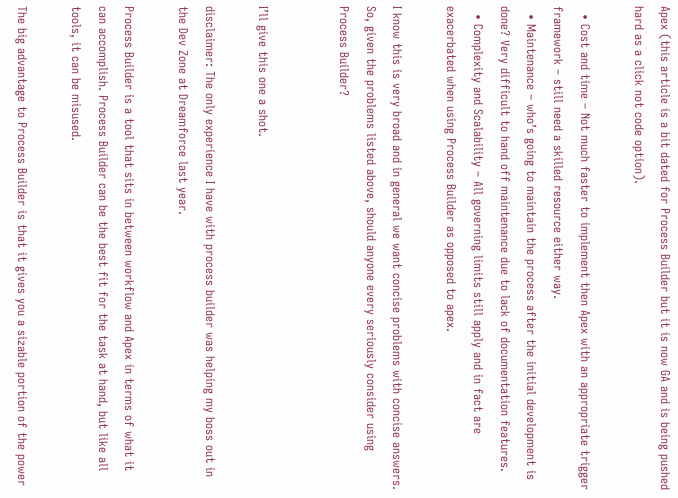Apex (this article is a bit dated for Process Builder but it is now GA and is being pushed hard as a click not code option).

  • Cost and time – Not much faster to implement then Apex with an appropriate trigger framework – still need a skilled resource either way.
  • Maintenance – who’s going to maintain the process after the initial development is done? Very difficult to hand off maintenance due to lack of documentation features.
  • Complexity and Scalability – All governing limits still apply and in fact are exacerbated when using Process Builder as opposed to apex.

I know this is very broad and in general we want concise problems with concise answers. So, given the problems listed above, should anyone every seriously consider using Process Builder?


I’ll give this one a shot.

disclaimer: The only experience I have with process builder was helping my boss out in the Dev Zone at Dreamforce last year.

Process Builder is a tool that sits in between workflow and Apex in terms of what it can accomplish. Process Builder can be the best fit for the task at hand, but like all tools, it can be misused.

The big advantage to Process Builder is that it gives you a sizable portion of the power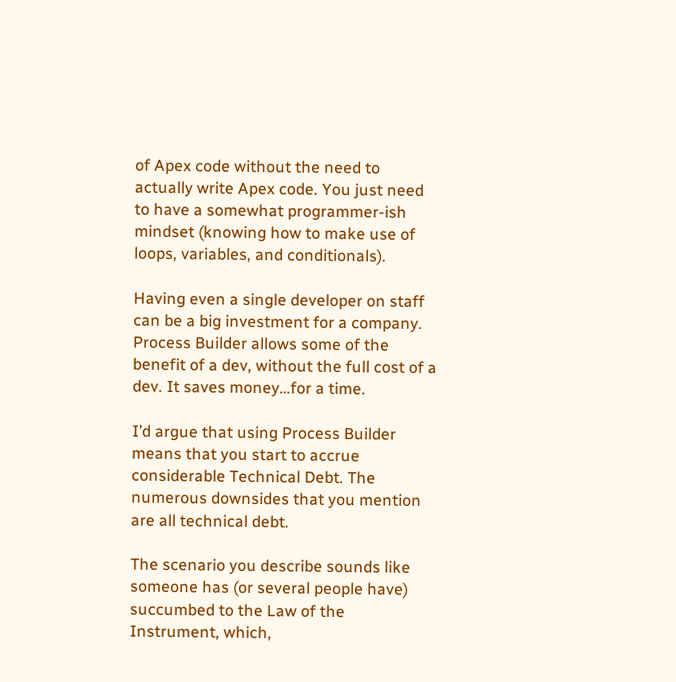of Apex code without the need to actually write Apex code. You just need to have a somewhat programmer-ish mindset (knowing how to make use of loops, variables, and conditionals).

Having even a single developer on staff can be a big investment for a company. Process Builder allows some of the benefit of a dev, without the full cost of a dev. It saves money…for a time.

I’d argue that using Process Builder means that you start to accrue considerable Technical Debt. The numerous downsides that you mention are all technical debt.

The scenario you describe sounds like someone has (or several people have) succumbed to the Law of the Instrument, which,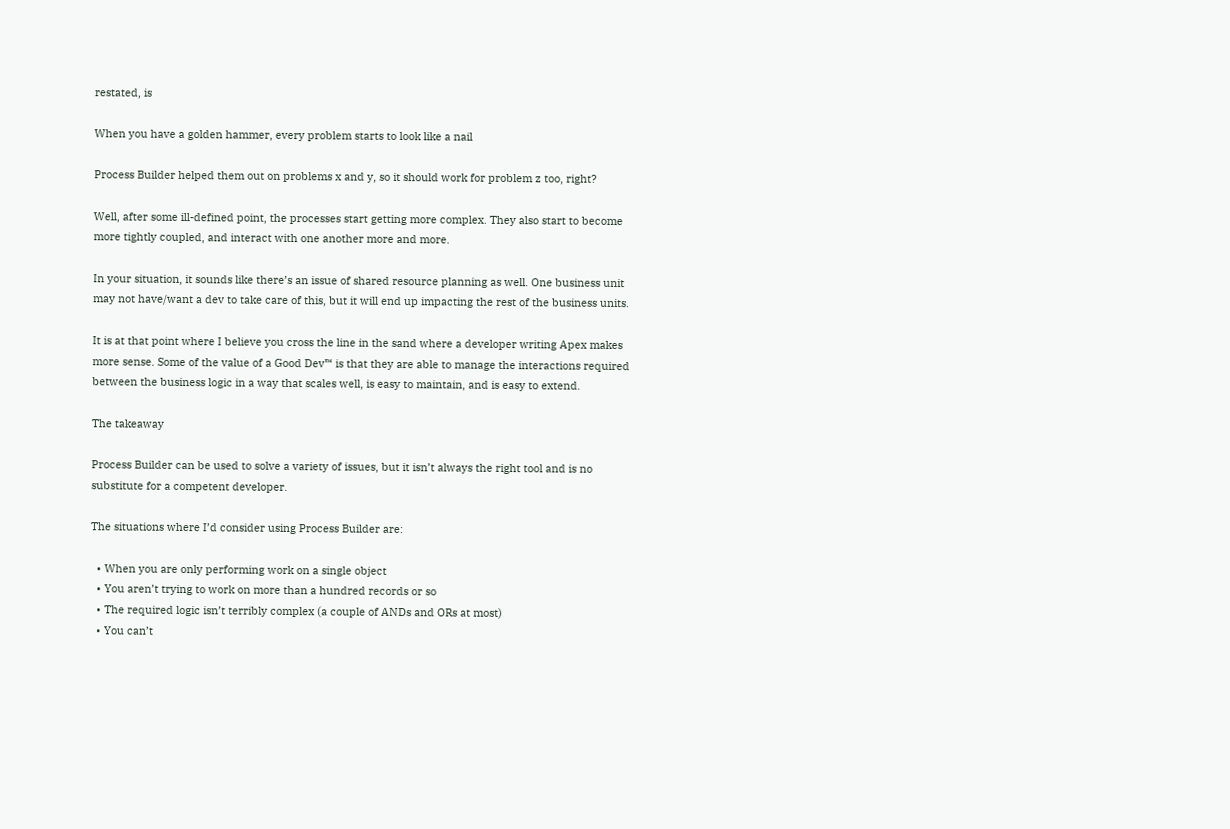restated, is

When you have a golden hammer, every problem starts to look like a nail

Process Builder helped them out on problems x and y, so it should work for problem z too, right?

Well, after some ill-defined point, the processes start getting more complex. They also start to become more tightly coupled, and interact with one another more and more.

In your situation, it sounds like there’s an issue of shared resource planning as well. One business unit may not have/want a dev to take care of this, but it will end up impacting the rest of the business units.

It is at that point where I believe you cross the line in the sand where a developer writing Apex makes more sense. Some of the value of a Good Dev™ is that they are able to manage the interactions required between the business logic in a way that scales well, is easy to maintain, and is easy to extend.

The takeaway

Process Builder can be used to solve a variety of issues, but it isn’t always the right tool and is no substitute for a competent developer.

The situations where I’d consider using Process Builder are:

  • When you are only performing work on a single object
  • You aren’t trying to work on more than a hundred records or so
  • The required logic isn’t terribly complex (a couple of ANDs and ORs at most)
  • You can’t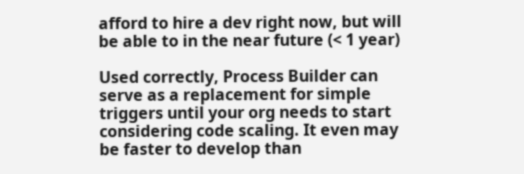afford to hire a dev right now, but will be able to in the near future (< 1 year)

Used correctly, Process Builder can serve as a replacement for simple triggers until your org needs to start considering code scaling. It even may be faster to develop than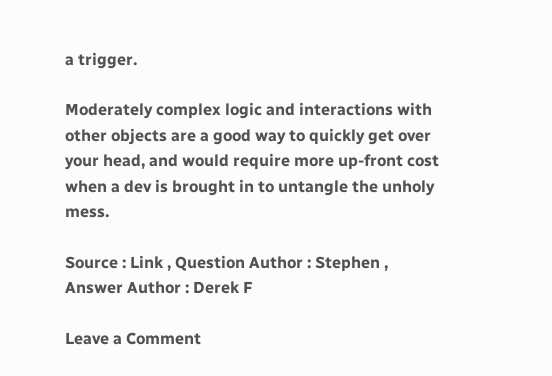a trigger.

Moderately complex logic and interactions with other objects are a good way to quickly get over your head, and would require more up-front cost when a dev is brought in to untangle the unholy mess.

Source : Link , Question Author : Stephen , Answer Author : Derek F

Leave a Comment